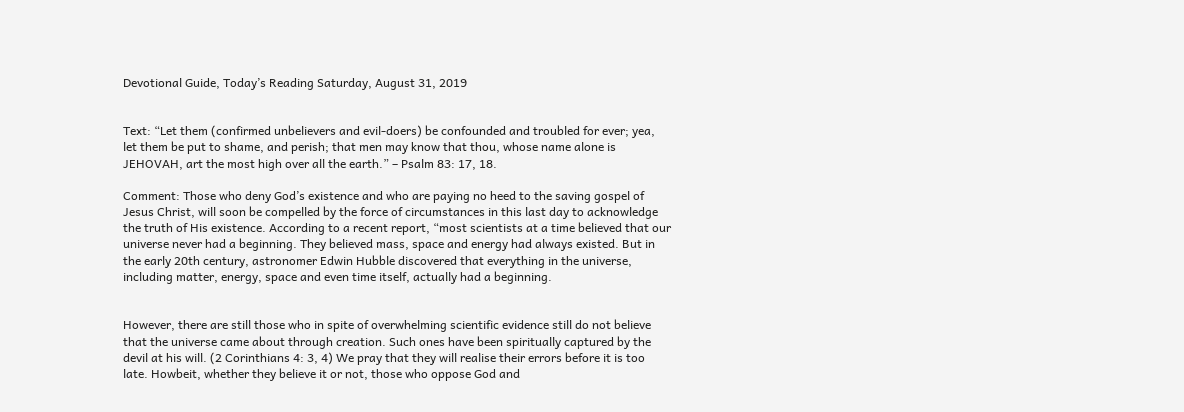Devotional Guide, Today’s Reading Saturday, August 31, 2019


Text: “Let them (confirmed unbelievers and evil-doers) be confounded and troubled for ever; yea, let them be put to shame, and perish; that men may know that thou, whose name alone is JEHOVAH, art the most high over all the earth.” – Psalm 83: 17, 18.

Comment: Those who deny God’s existence and who are paying no heed to the saving gospel of Jesus Christ, will soon be compelled by the force of circumstances in this last day to acknowledge the truth of His existence. According to a recent report, “most scientists at a time believed that our universe never had a beginning. They believed mass, space and energy had always existed. But in the early 20th century, astronomer Edwin Hubble discovered that everything in the universe, including matter, energy, space and even time itself, actually had a beginning.


However, there are still those who in spite of overwhelming scientific evidence still do not believe that the universe came about through creation. Such ones have been spiritually captured by the devil at his will. (2 Corinthians 4: 3, 4) We pray that they will realise their errors before it is too late. Howbeit, whether they believe it or not, those who oppose God and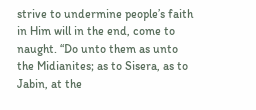strive to undermine people’s faith in Him will in the end, come to naught. “Do unto them as unto the Midianites; as to Sisera, as to Jabin, at the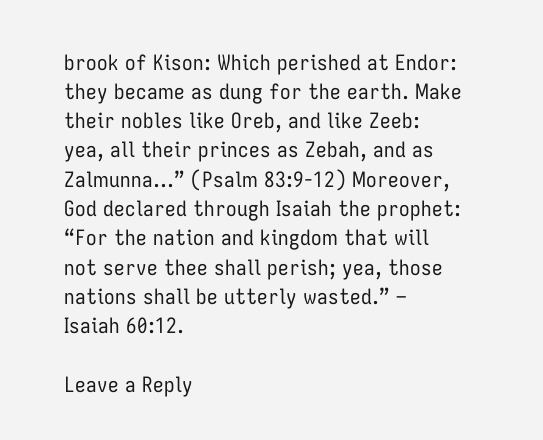brook of Kison: Which perished at Endor: they became as dung for the earth. Make their nobles like Oreb, and like Zeeb: yea, all their princes as Zebah, and as Zalmunna…” (Psalm 83:9-12) Moreover, God declared through Isaiah the prophet: “For the nation and kingdom that will not serve thee shall perish; yea, those nations shall be utterly wasted.” – Isaiah 60:12.

Leave a Reply